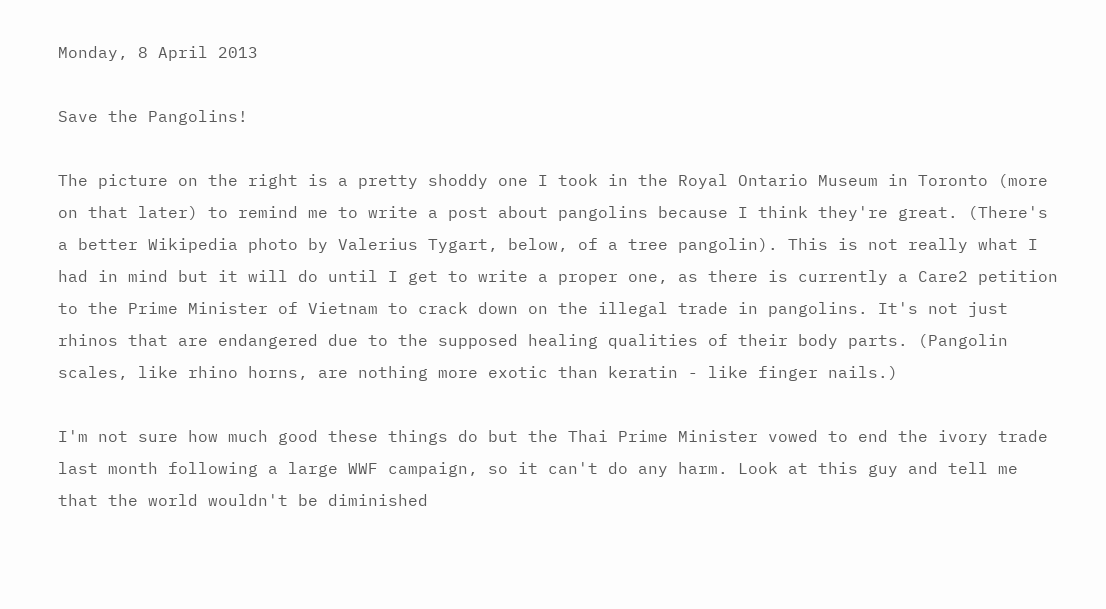Monday, 8 April 2013

Save the Pangolins!

The picture on the right is a pretty shoddy one I took in the Royal Ontario Museum in Toronto (more on that later) to remind me to write a post about pangolins because I think they're great. (There's a better Wikipedia photo by Valerius Tygart, below, of a tree pangolin). This is not really what I had in mind but it will do until I get to write a proper one, as there is currently a Care2 petition to the Prime Minister of Vietnam to crack down on the illegal trade in pangolins. It's not just rhinos that are endangered due to the supposed healing qualities of their body parts. (Pangolin scales, like rhino horns, are nothing more exotic than keratin - like finger nails.)

I'm not sure how much good these things do but the Thai Prime Minister vowed to end the ivory trade last month following a large WWF campaign, so it can't do any harm. Look at this guy and tell me that the world wouldn't be diminished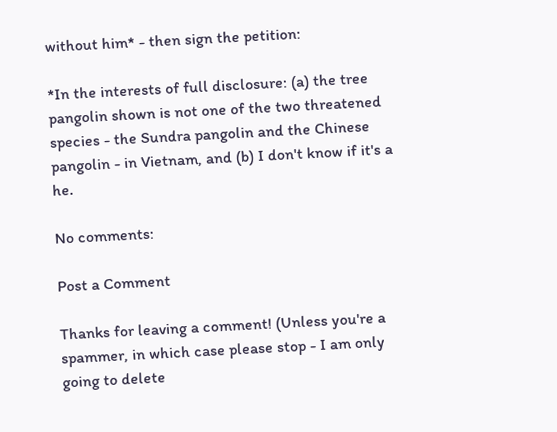without him* - then sign the petition:

*In the interests of full disclosure: (a) the tree pangolin shown is not one of the two threatened species - the Sundra pangolin and the Chinese pangolin - in Vietnam, and (b) I don't know if it's a he.

No comments:

Post a Comment

Thanks for leaving a comment! (Unless you're a spammer, in which case please stop - I am only going to delete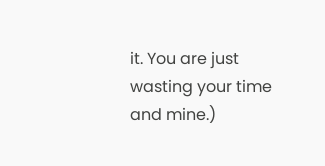it. You are just wasting your time and mine.)